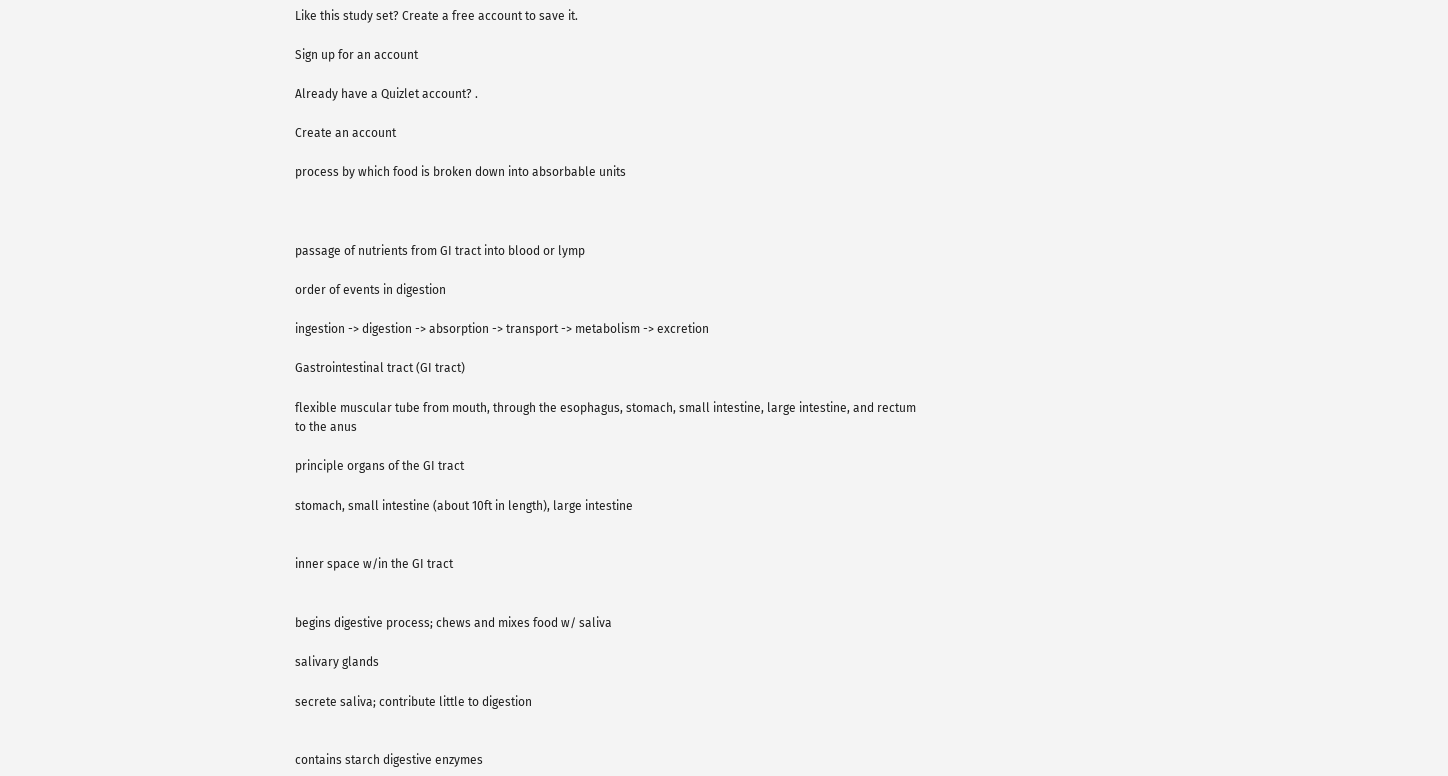Like this study set? Create a free account to save it.

Sign up for an account

Already have a Quizlet account? .

Create an account

process by which food is broken down into absorbable units



passage of nutrients from GI tract into blood or lymp

order of events in digestion

ingestion -> digestion -> absorption -> transport -> metabolism -> excretion

Gastrointestinal tract (GI tract)

flexible muscular tube from mouth, through the esophagus, stomach, small intestine, large intestine, and rectum to the anus

principle organs of the GI tract

stomach, small intestine (about 10ft in length), large intestine


inner space w/in the GI tract


begins digestive process; chews and mixes food w/ saliva

salivary glands

secrete saliva; contribute little to digestion


contains starch digestive enzymes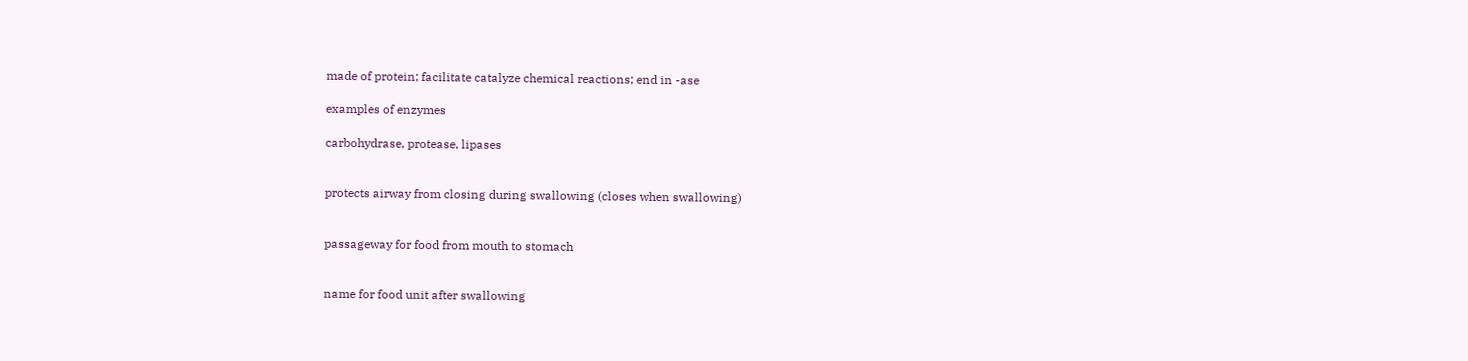made of protein; facilitate catalyze chemical reactions; end in -ase

examples of enzymes

carbohydrase, protease, lipases


protects airway from closing during swallowing (closes when swallowing)


passageway for food from mouth to stomach


name for food unit after swallowing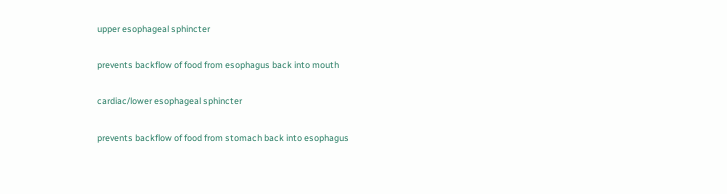upper esophageal sphincter

prevents backflow of food from esophagus back into mouth

cardiac/lower esophageal sphincter

prevents backflow of food from stomach back into esophagus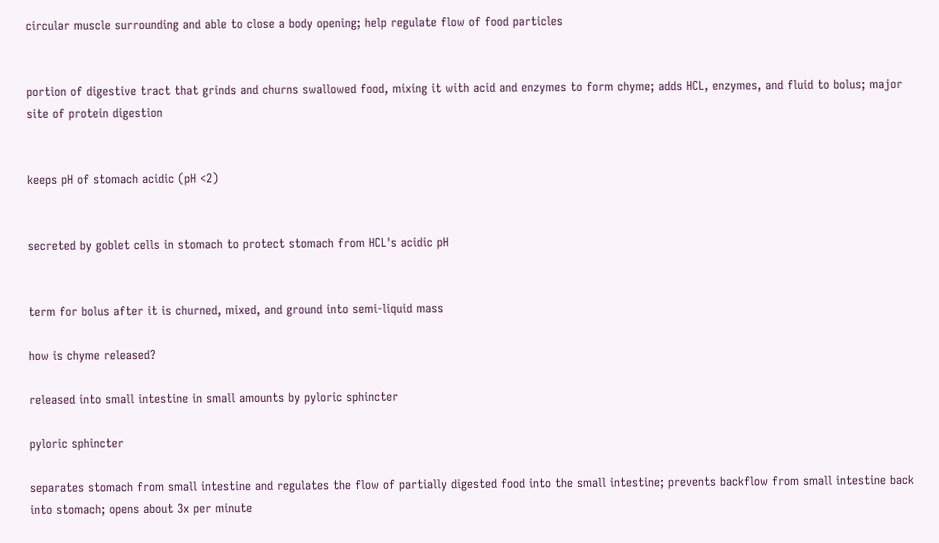circular muscle surrounding and able to close a body opening; help regulate flow of food particles


portion of digestive tract that grinds and churns swallowed food, mixing it with acid and enzymes to form chyme; adds HCL, enzymes, and fluid to bolus; major site of protein digestion


keeps pH of stomach acidic (pH <2)


secreted by goblet cells in stomach to protect stomach from HCL's acidic pH


term for bolus after it is churned, mixed, and ground into semi-liquid mass

how is chyme released?

released into small intestine in small amounts by pyloric sphincter

pyloric sphincter

separates stomach from small intestine and regulates the flow of partially digested food into the small intestine; prevents backflow from small intestine back into stomach; opens about 3x per minute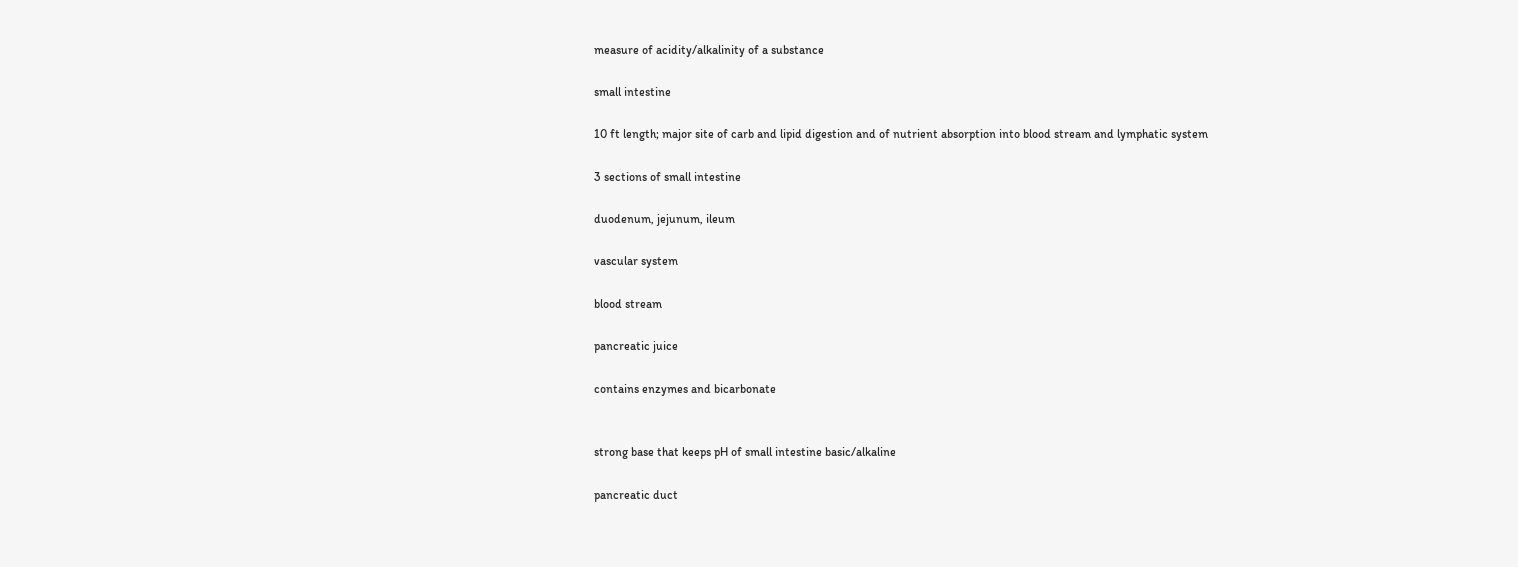measure of acidity/alkalinity of a substance

small intestine

10 ft length; major site of carb and lipid digestion and of nutrient absorption into blood stream and lymphatic system

3 sections of small intestine

duodenum, jejunum, ileum

vascular system

blood stream

pancreatic juice

contains enzymes and bicarbonate


strong base that keeps pH of small intestine basic/alkaline

pancreatic duct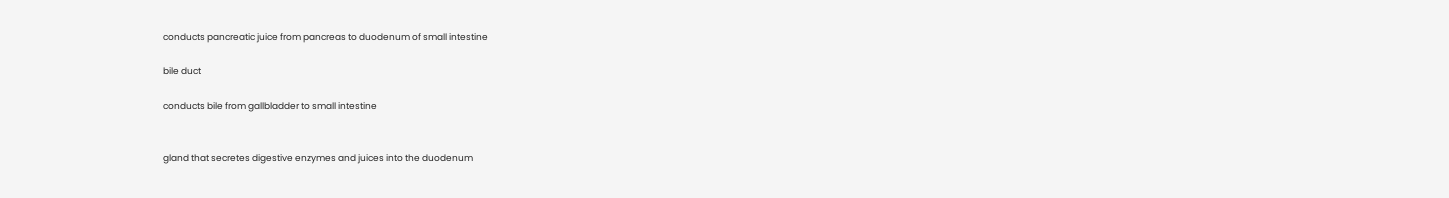conducts pancreatic juice from pancreas to duodenum of small intestine

bile duct

conducts bile from gallbladder to small intestine


gland that secretes digestive enzymes and juices into the duodenum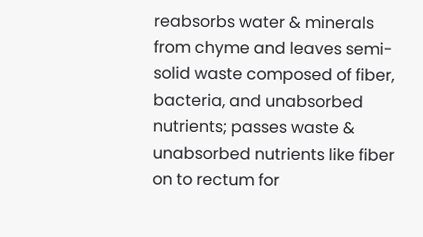reabsorbs water & minerals from chyme and leaves semi-solid waste composed of fiber, bacteria, and unabsorbed nutrients; passes waste & unabsorbed nutrients like fiber on to rectum for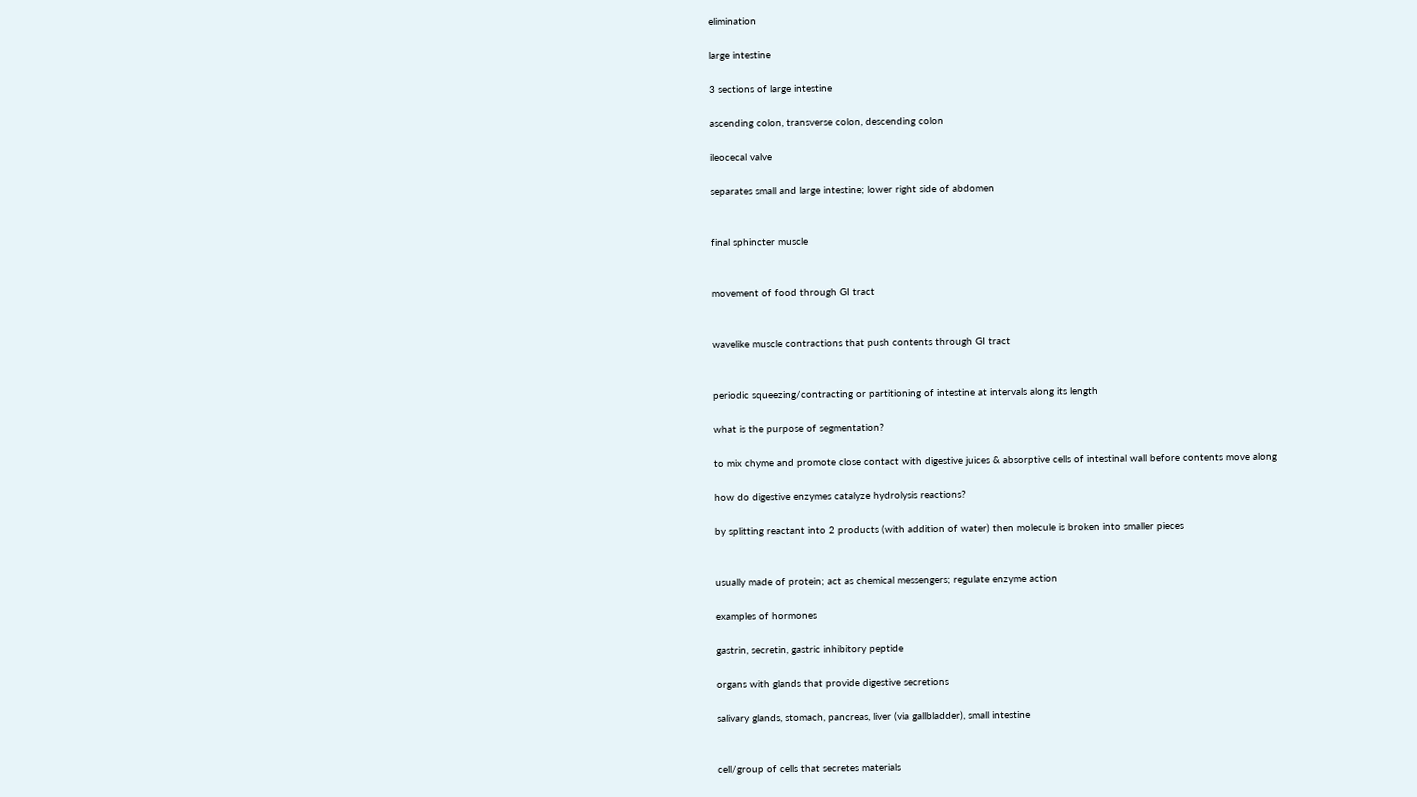elimination

large intestine

3 sections of large intestine

ascending colon, transverse colon, descending colon

ileocecal valve

separates small and large intestine; lower right side of abdomen


final sphincter muscle


movement of food through GI tract


wavelike muscle contractions that push contents through GI tract


periodic squeezing/contracting or partitioning of intestine at intervals along its length

what is the purpose of segmentation?

to mix chyme and promote close contact with digestive juices & absorptive cells of intestinal wall before contents move along

how do digestive enzymes catalyze hydrolysis reactions?

by splitting reactant into 2 products (with addition of water) then molecule is broken into smaller pieces


usually made of protein; act as chemical messengers; regulate enzyme action

examples of hormones

gastrin, secretin, gastric inhibitory peptide

organs with glands that provide digestive secretions

salivary glands, stomach, pancreas, liver (via gallbladder), small intestine


cell/group of cells that secretes materials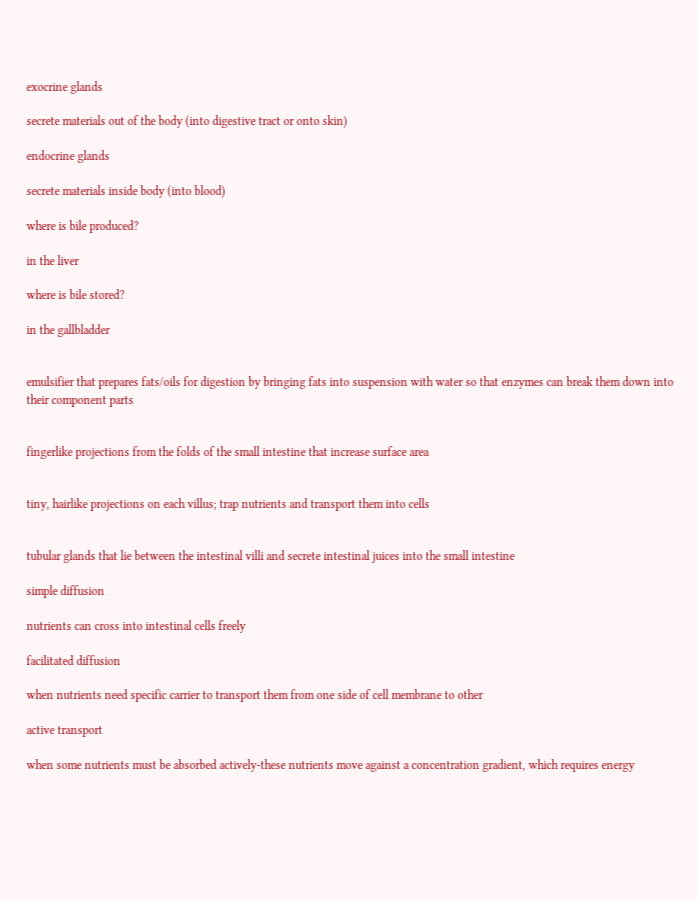exocrine glands

secrete materials out of the body (into digestive tract or onto skin)

endocrine glands

secrete materials inside body (into blood)

where is bile produced?

in the liver

where is bile stored?

in the gallbladder


emulsifier that prepares fats/oils for digestion by bringing fats into suspension with water so that enzymes can break them down into their component parts


fingerlike projections from the folds of the small intestine that increase surface area


tiny, hairlike projections on each villus; trap nutrients and transport them into cells


tubular glands that lie between the intestinal villi and secrete intestinal juices into the small intestine

simple diffusion

nutrients can cross into intestinal cells freely

facilitated diffusion

when nutrients need specific carrier to transport them from one side of cell membrane to other

active transport

when some nutrients must be absorbed actively-these nutrients move against a concentration gradient, which requires energy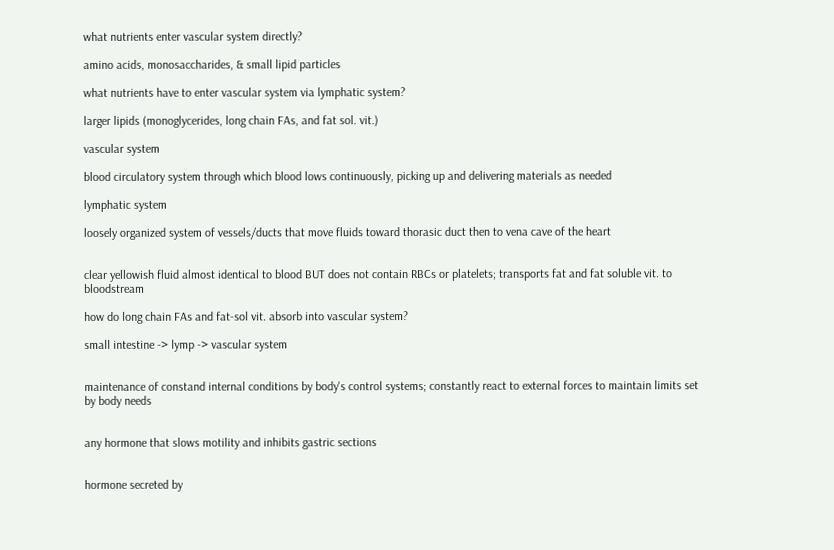what nutrients enter vascular system directly?

amino acids, monosaccharides, & small lipid particles

what nutrients have to enter vascular system via lymphatic system?

larger lipids (monoglycerides, long chain FAs, and fat sol. vit.)

vascular system

blood circulatory system through which blood lows continuously, picking up and delivering materials as needed

lymphatic system

loosely organized system of vessels/ducts that move fluids toward thorasic duct then to vena cave of the heart


clear yellowish fluid almost identical to blood BUT does not contain RBCs or platelets; transports fat and fat soluble vit. to bloodstream

how do long chain FAs and fat-sol vit. absorb into vascular system?

small intestine -> lymp -> vascular system


maintenance of constand internal conditions by body's control systems; constantly react to external forces to maintain limits set by body needs


any hormone that slows motility and inhibits gastric sections


hormone secreted by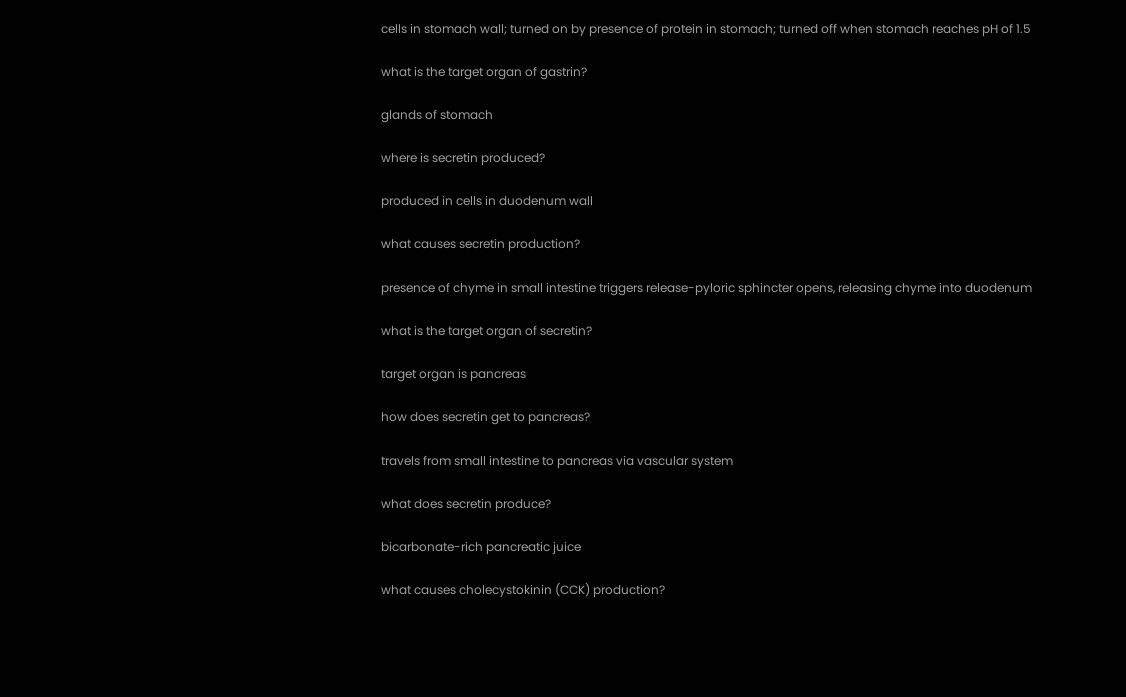cells in stomach wall; turned on by presence of protein in stomach; turned off when stomach reaches pH of 1.5

what is the target organ of gastrin?

glands of stomach

where is secretin produced?

produced in cells in duodenum wall

what causes secretin production?

presence of chyme in small intestine triggers release-pyloric sphincter opens, releasing chyme into duodenum

what is the target organ of secretin?

target organ is pancreas

how does secretin get to pancreas?

travels from small intestine to pancreas via vascular system

what does secretin produce?

bicarbonate-rich pancreatic juice

what causes cholecystokinin (CCK) production?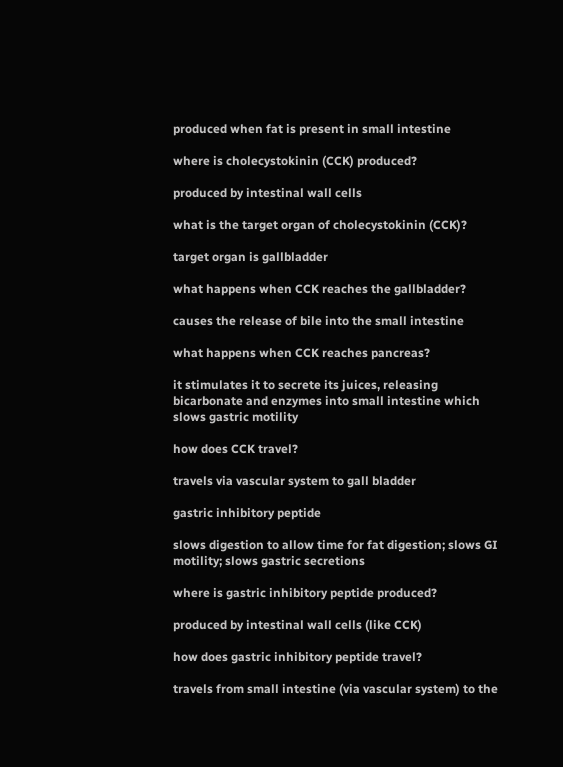produced when fat is present in small intestine

where is cholecystokinin (CCK) produced?

produced by intestinal wall cells

what is the target organ of cholecystokinin (CCK)?

target organ is gallbladder

what happens when CCK reaches the gallbladder?

causes the release of bile into the small intestine

what happens when CCK reaches pancreas?

it stimulates it to secrete its juices, releasing bicarbonate and enzymes into small intestine which slows gastric motility

how does CCK travel?

travels via vascular system to gall bladder

gastric inhibitory peptide

slows digestion to allow time for fat digestion; slows GI motility; slows gastric secretions

where is gastric inhibitory peptide produced?

produced by intestinal wall cells (like CCK)

how does gastric inhibitory peptide travel?

travels from small intestine (via vascular system) to the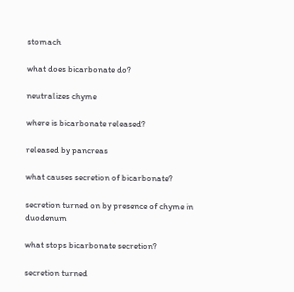stomach

what does bicarbonate do?

neutralizes chyme

where is bicarbonate released?

released by pancreas

what causes secretion of bicarbonate?

secretion turned on by presence of chyme in duodenum

what stops bicarbonate secretion?

secretion turned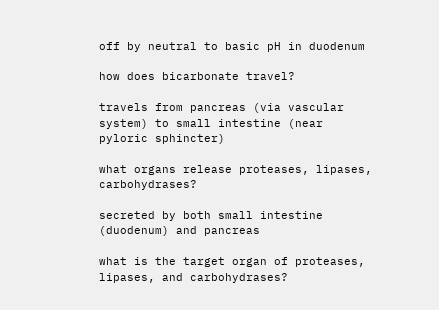off by neutral to basic pH in duodenum

how does bicarbonate travel?

travels from pancreas (via vascular system) to small intestine (near pyloric sphincter)

what organs release proteases, lipases, carbohydrases?

secreted by both small intestine (duodenum) and pancreas

what is the target organ of proteases, lipases, and carbohydrases?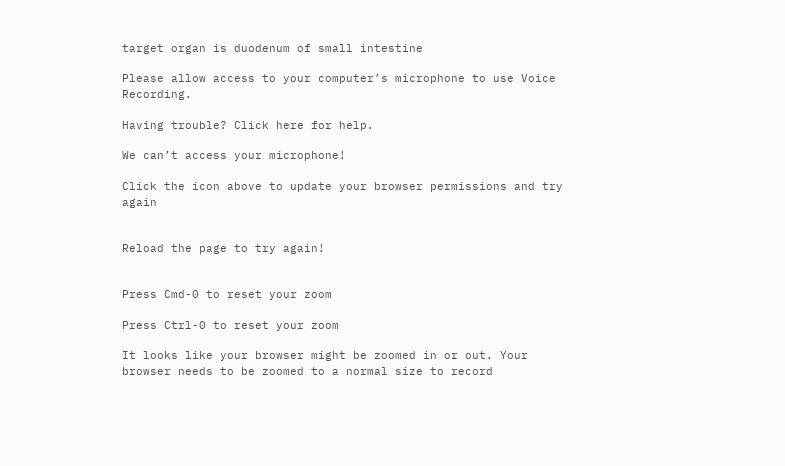target organ is duodenum of small intestine

Please allow access to your computer’s microphone to use Voice Recording.

Having trouble? Click here for help.

We can’t access your microphone!

Click the icon above to update your browser permissions and try again


Reload the page to try again!


Press Cmd-0 to reset your zoom

Press Ctrl-0 to reset your zoom

It looks like your browser might be zoomed in or out. Your browser needs to be zoomed to a normal size to record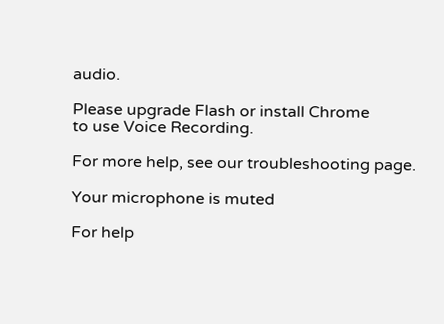audio.

Please upgrade Flash or install Chrome
to use Voice Recording.

For more help, see our troubleshooting page.

Your microphone is muted

For help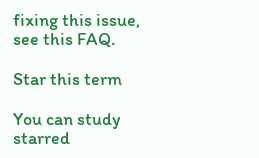fixing this issue, see this FAQ.

Star this term

You can study starred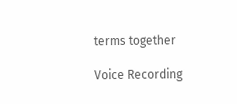terms together

Voice Recording